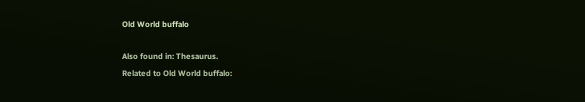Old World buffalo

Also found in: Thesaurus.
Related to Old World buffalo: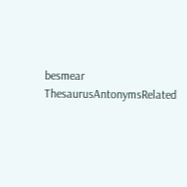besmear
ThesaurusAntonymsRelated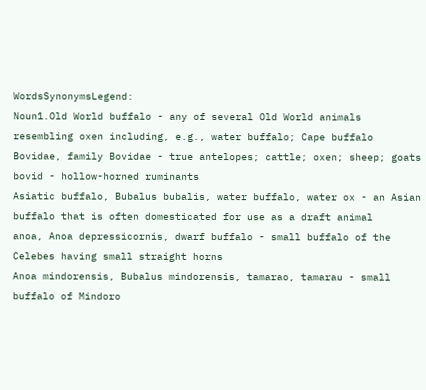WordsSynonymsLegend:
Noun1.Old World buffalo - any of several Old World animals resembling oxen including, e.g., water buffalo; Cape buffalo
Bovidae, family Bovidae - true antelopes; cattle; oxen; sheep; goats
bovid - hollow-horned ruminants
Asiatic buffalo, Bubalus bubalis, water buffalo, water ox - an Asian buffalo that is often domesticated for use as a draft animal
anoa, Anoa depressicornis, dwarf buffalo - small buffalo of the Celebes having small straight horns
Anoa mindorensis, Bubalus mindorensis, tamarao, tamarau - small buffalo of Mindoro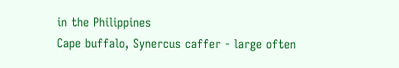in the Philippines
Cape buffalo, Synercus caffer - large often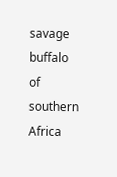savage buffalo of southern Africa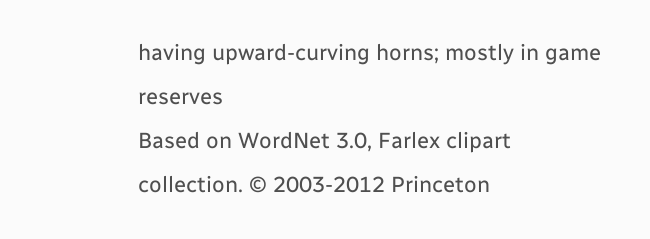having upward-curving horns; mostly in game reserves
Based on WordNet 3.0, Farlex clipart collection. © 2003-2012 Princeton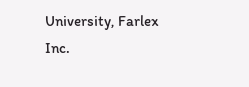University, Farlex Inc.